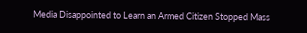Media Disappointed to Learn an Armed Citizen Stopped Mass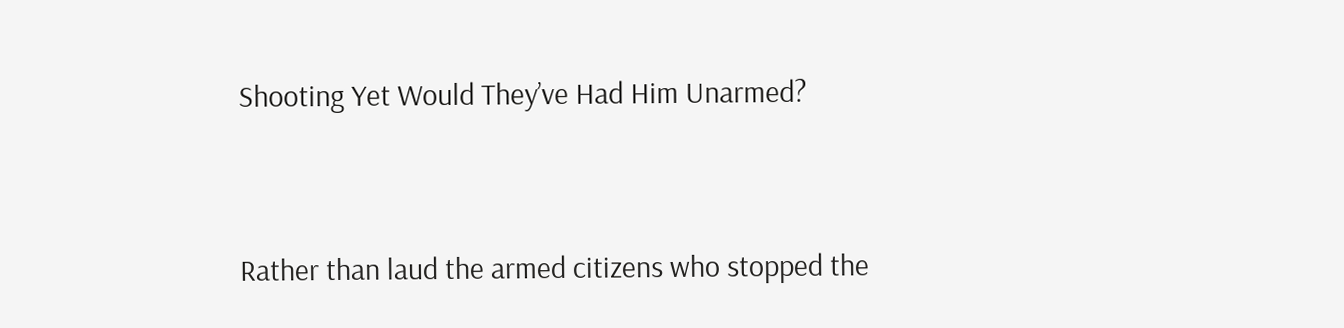Shooting Yet Would They’ve Had Him Unarmed?


Rather than laud the armed citizens who stopped the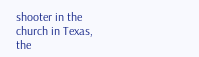shooter in the church in Texas, the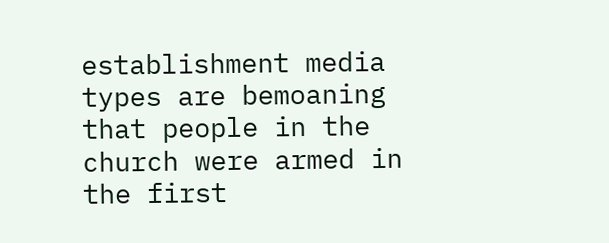establishment media types are bemoaning that people in the church were armed in the first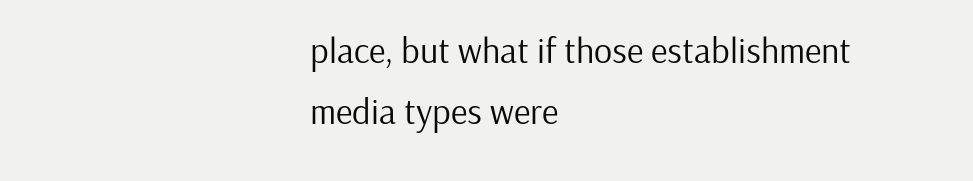place, but what if those establishment media types were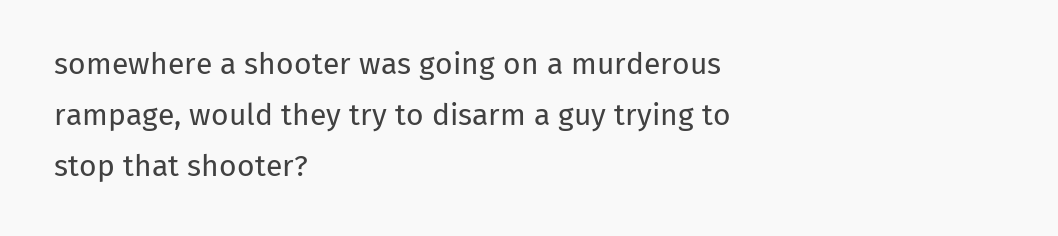somewhere a shooter was going on a murderous rampage, would they try to disarm a guy trying to stop that shooter?